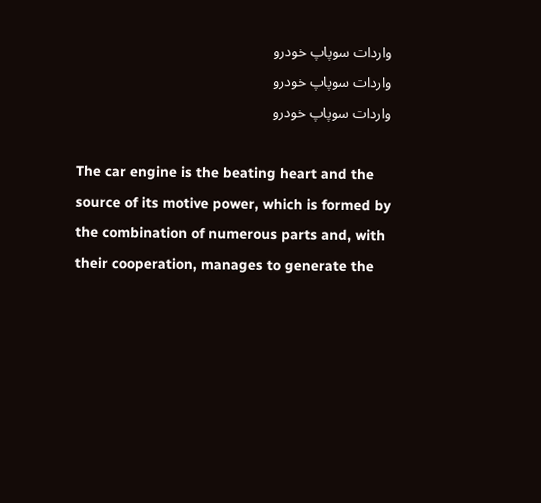واردات سوپاپ خودرو
واردات سوپاپ خودرو
واردات سوپاپ خودرو

The car engine is the beating heart and the source of its motive power, which is formed by the combination of numerous parts and, with their cooperation, manages to generate the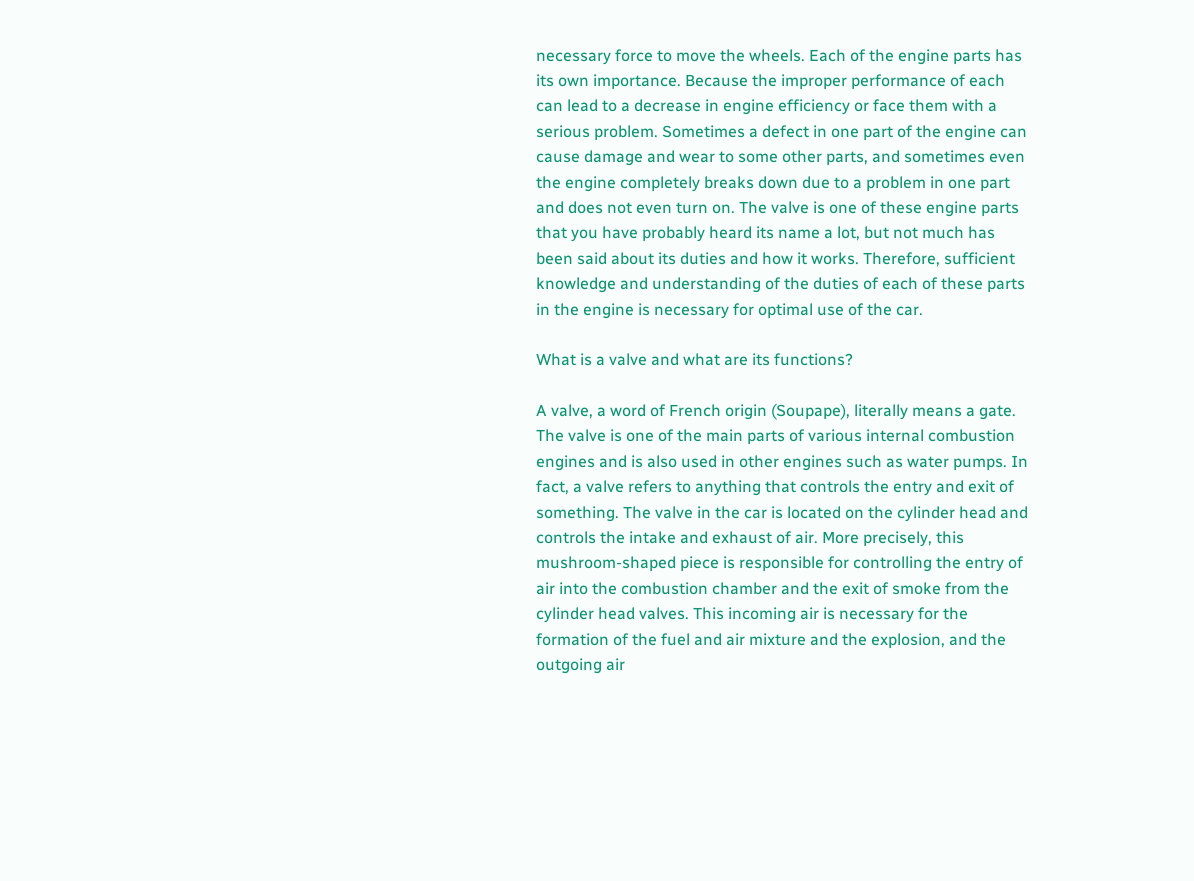necessary force to move the wheels. Each of the engine parts has its own importance. Because the improper performance of each can lead to a decrease in engine efficiency or face them with a serious problem. Sometimes a defect in one part of the engine can cause damage and wear to some other parts, and sometimes even the engine completely breaks down due to a problem in one part and does not even turn on. The valve is one of these engine parts that you have probably heard its name a lot, but not much has been said about its duties and how it works. Therefore, sufficient knowledge and understanding of the duties of each of these parts in the engine is necessary for optimal use of the car.

What is a valve and what are its functions?

A valve, a word of French origin (Soupape), literally means a gate. The valve is one of the main parts of various internal combustion engines and is also used in other engines such as water pumps. In fact, a valve refers to anything that controls the entry and exit of something. The valve in the car is located on the cylinder head and controls the intake and exhaust of air. More precisely, this mushroom-shaped piece is responsible for controlling the entry of air into the combustion chamber and the exit of smoke from the cylinder head valves. This incoming air is necessary for the formation of the fuel and air mixture and the explosion, and the outgoing air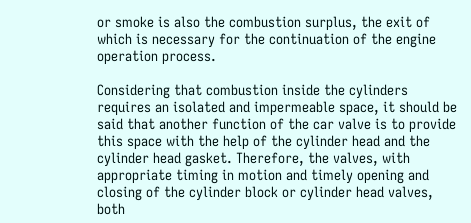or smoke is also the combustion surplus, the exit of which is necessary for the continuation of the engine operation process.

Considering that combustion inside the cylinders requires an isolated and impermeable space, it should be said that another function of the car valve is to provide this space with the help of the cylinder head and the cylinder head gasket. Therefore, the valves, with appropriate timing in motion and timely opening and closing of the cylinder block or cylinder head valves, both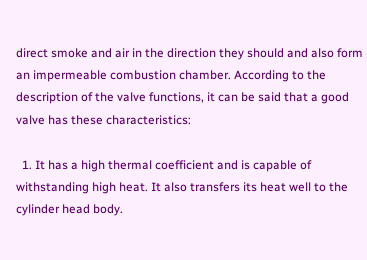direct smoke and air in the direction they should and also form an impermeable combustion chamber. According to the description of the valve functions, it can be said that a good valve has these characteristics:

  1. It has a high thermal coefficient and is capable of withstanding high heat. It also transfers its heat well to the cylinder head body.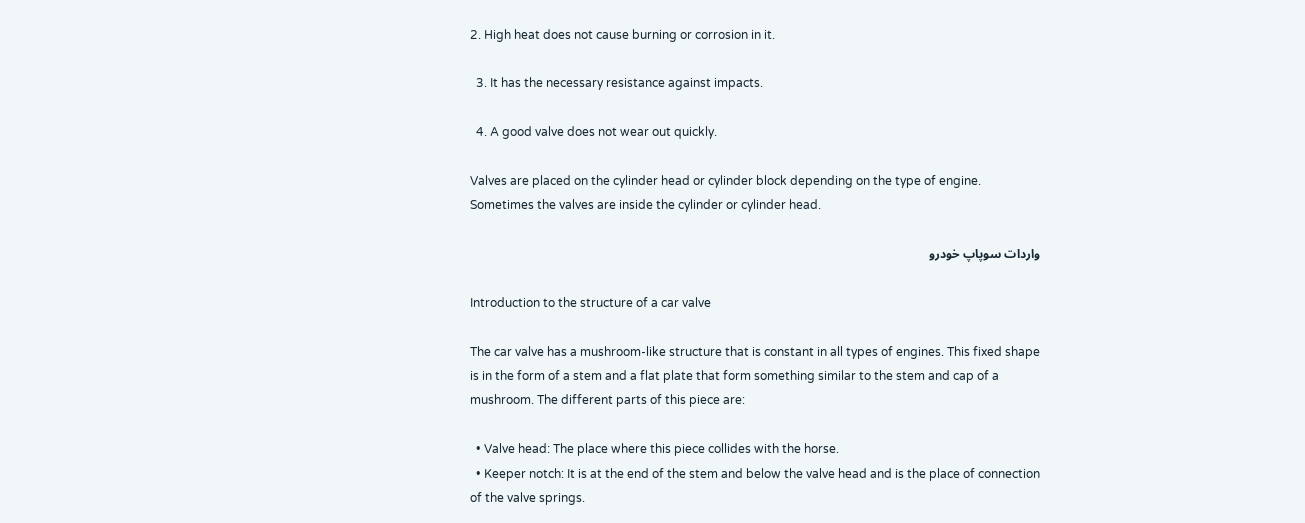2. High heat does not cause burning or corrosion in it.

  3. It has the necessary resistance against impacts.

  4. A good valve does not wear out quickly.

Valves are placed on the cylinder head or cylinder block depending on the type of engine. Sometimes the valves are inside the cylinder or cylinder head.

واردات سوپاپ خودرو

Introduction to the structure of a car valve

The car valve has a mushroom-like structure that is constant in all types of engines. This fixed shape is in the form of a stem and a flat plate that form something similar to the stem and cap of a mushroom. The different parts of this piece are:

  • Valve head: The place where this piece collides with the horse.
  • Keeper notch: It is at the end of the stem and below the valve head and is the place of connection of the valve springs.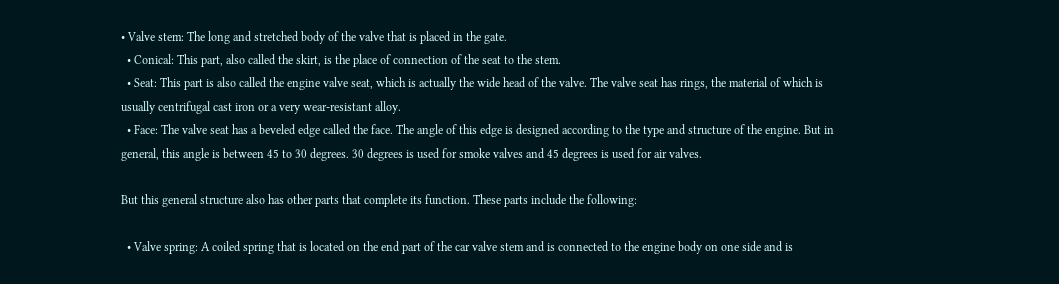• Valve stem: The long and stretched body of the valve that is placed in the gate.
  • Conical: This part, also called the skirt, is the place of connection of the seat to the stem.
  • Seat: This part is also called the engine valve seat, which is actually the wide head of the valve. The valve seat has rings, the material of which is usually centrifugal cast iron or a very wear-resistant alloy.
  • Face: The valve seat has a beveled edge called the face. The angle of this edge is designed according to the type and structure of the engine. But in general, this angle is between 45 to 30 degrees. 30 degrees is used for smoke valves and 45 degrees is used for air valves.

But this general structure also has other parts that complete its function. These parts include the following:

  • Valve spring: A coiled spring that is located on the end part of the car valve stem and is connected to the engine body on one side and is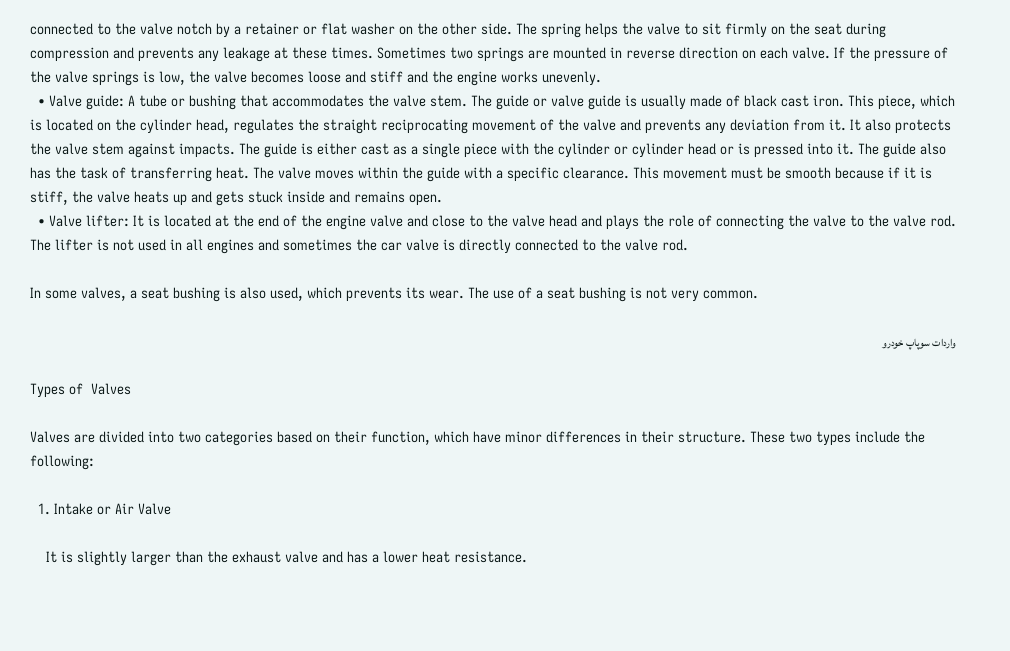connected to the valve notch by a retainer or flat washer on the other side. The spring helps the valve to sit firmly on the seat during compression and prevents any leakage at these times. Sometimes two springs are mounted in reverse direction on each valve. If the pressure of the valve springs is low, the valve becomes loose and stiff and the engine works unevenly.
  • Valve guide: A tube or bushing that accommodates the valve stem. The guide or valve guide is usually made of black cast iron. This piece, which is located on the cylinder head, regulates the straight reciprocating movement of the valve and prevents any deviation from it. It also protects the valve stem against impacts. The guide is either cast as a single piece with the cylinder or cylinder head or is pressed into it. The guide also has the task of transferring heat. The valve moves within the guide with a specific clearance. This movement must be smooth because if it is stiff, the valve heats up and gets stuck inside and remains open.
  • Valve lifter: It is located at the end of the engine valve and close to the valve head and plays the role of connecting the valve to the valve rod. The lifter is not used in all engines and sometimes the car valve is directly connected to the valve rod.

In some valves, a seat bushing is also used, which prevents its wear. The use of a seat bushing is not very common.

واردات سوپاپ خودرو

Types of  Valves

Valves are divided into two categories based on their function, which have minor differences in their structure. These two types include the following:

  1. Intake or Air Valve

    It is slightly larger than the exhaust valve and has a lower heat resistance.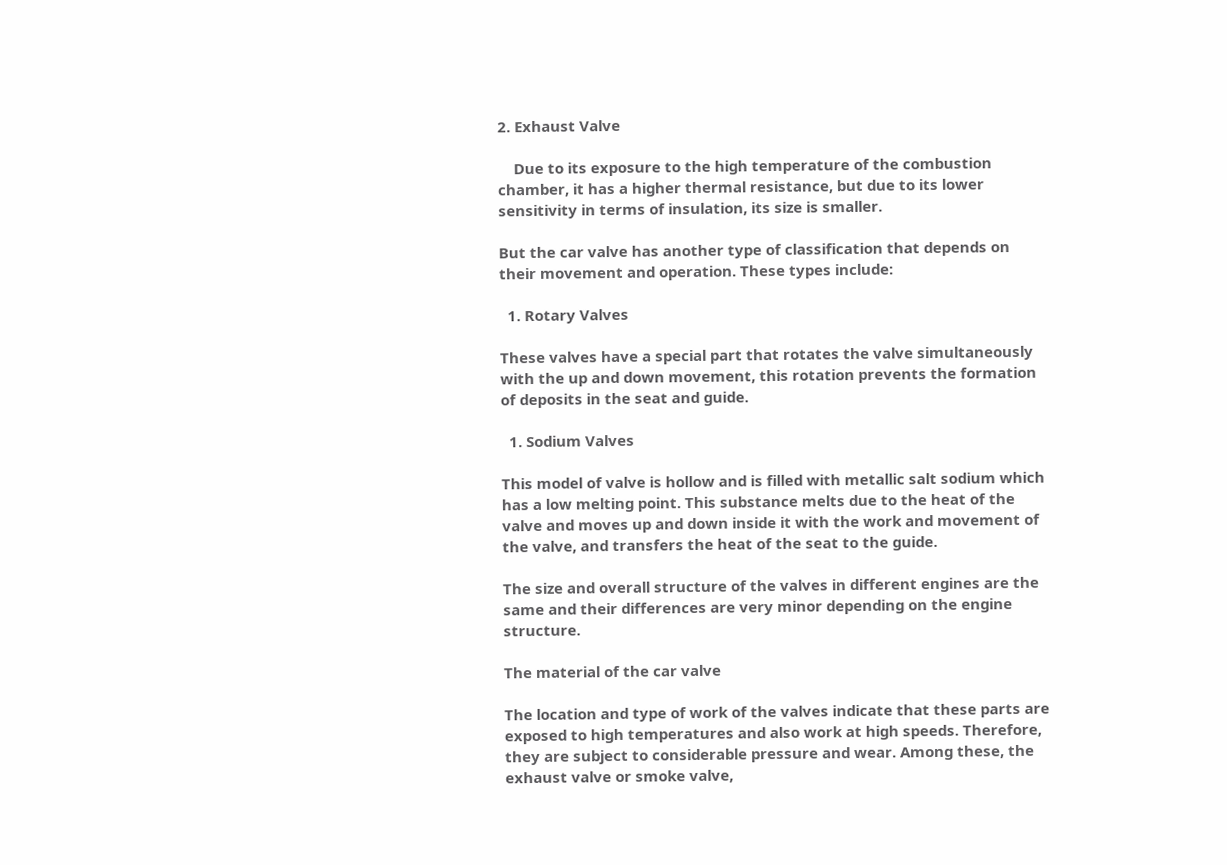2. Exhaust Valve

    Due to its exposure to the high temperature of the combustion chamber, it has a higher thermal resistance, but due to its lower sensitivity in terms of insulation, its size is smaller.

But the car valve has another type of classification that depends on their movement and operation. These types include:

  1. Rotary Valves

These valves have a special part that rotates the valve simultaneously with the up and down movement, this rotation prevents the formation of deposits in the seat and guide.

  1. Sodium Valves

This model of valve is hollow and is filled with metallic salt sodium which has a low melting point. This substance melts due to the heat of the valve and moves up and down inside it with the work and movement of the valve, and transfers the heat of the seat to the guide.

The size and overall structure of the valves in different engines are the same and their differences are very minor depending on the engine structure.

The material of the car valve

The location and type of work of the valves indicate that these parts are exposed to high temperatures and also work at high speeds. Therefore, they are subject to considerable pressure and wear. Among these, the exhaust valve or smoke valve,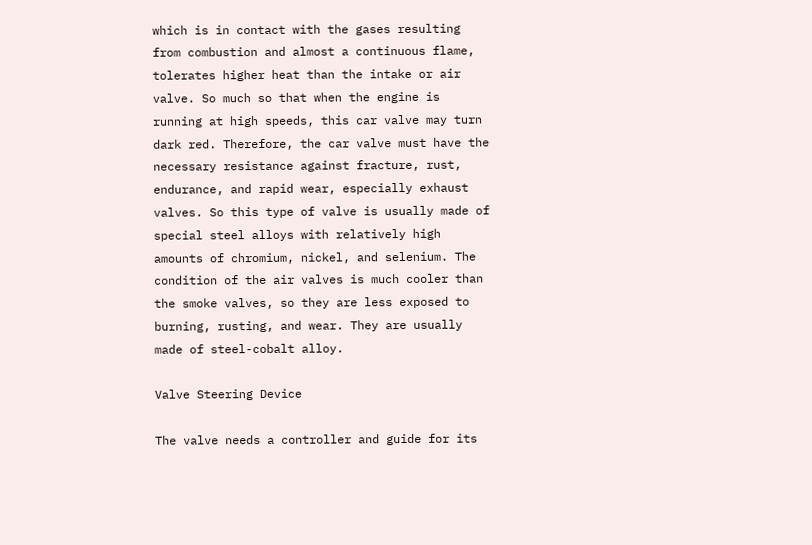which is in contact with the gases resulting from combustion and almost a continuous flame, tolerates higher heat than the intake or air valve. So much so that when the engine is running at high speeds, this car valve may turn dark red. Therefore, the car valve must have the necessary resistance against fracture, rust, endurance, and rapid wear, especially exhaust valves. So this type of valve is usually made of special steel alloys with relatively high amounts of chromium, nickel, and selenium. The condition of the air valves is much cooler than the smoke valves, so they are less exposed to burning, rusting, and wear. They are usually made of steel-cobalt alloy.

Valve Steering Device

The valve needs a controller and guide for its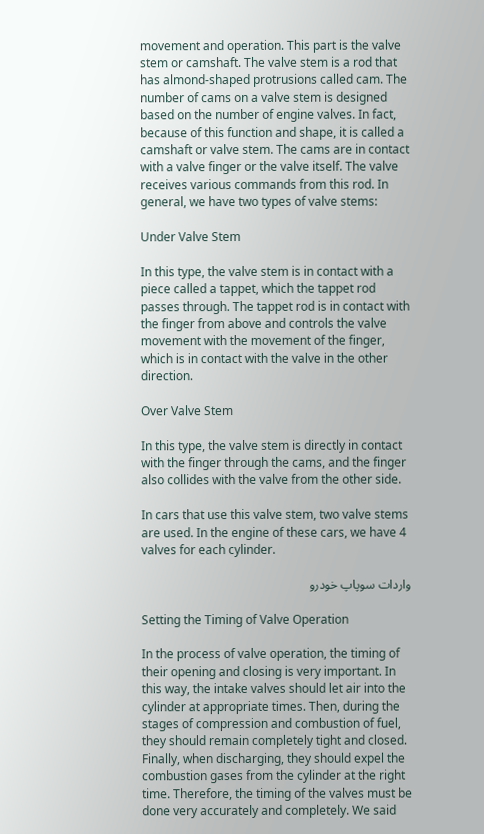movement and operation. This part is the valve stem or camshaft. The valve stem is a rod that has almond-shaped protrusions called cam. The number of cams on a valve stem is designed based on the number of engine valves. In fact, because of this function and shape, it is called a camshaft or valve stem. The cams are in contact with a valve finger or the valve itself. The valve receives various commands from this rod. In general, we have two types of valve stems:

Under Valve Stem

In this type, the valve stem is in contact with a piece called a tappet, which the tappet rod passes through. The tappet rod is in contact with the finger from above and controls the valve movement with the movement of the finger, which is in contact with the valve in the other direction.

Over Valve Stem

In this type, the valve stem is directly in contact with the finger through the cams, and the finger also collides with the valve from the other side.

In cars that use this valve stem, two valve stems are used. In the engine of these cars, we have 4 valves for each cylinder.

واردات سوپاپ خودرو

Setting the Timing of Valve Operation

In the process of valve operation, the timing of their opening and closing is very important. In this way, the intake valves should let air into the cylinder at appropriate times. Then, during the stages of compression and combustion of fuel, they should remain completely tight and closed. Finally, when discharging, they should expel the combustion gases from the cylinder at the right time. Therefore, the timing of the valves must be done very accurately and completely. We said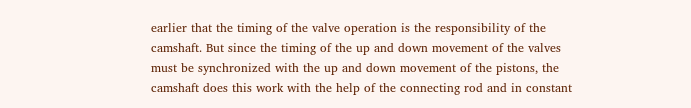earlier that the timing of the valve operation is the responsibility of the camshaft. But since the timing of the up and down movement of the valves must be synchronized with the up and down movement of the pistons, the camshaft does this work with the help of the connecting rod and in constant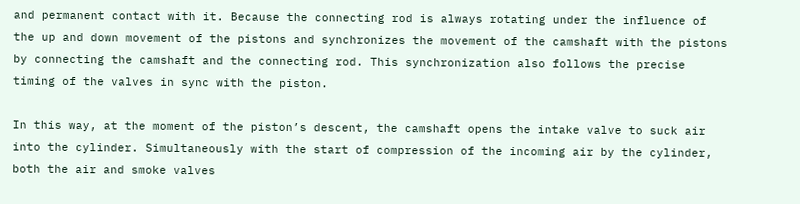and permanent contact with it. Because the connecting rod is always rotating under the influence of the up and down movement of the pistons and synchronizes the movement of the camshaft with the pistons by connecting the camshaft and the connecting rod. This synchronization also follows the precise timing of the valves in sync with the piston.

In this way, at the moment of the piston’s descent, the camshaft opens the intake valve to suck air into the cylinder. Simultaneously with the start of compression of the incoming air by the cylinder, both the air and smoke valves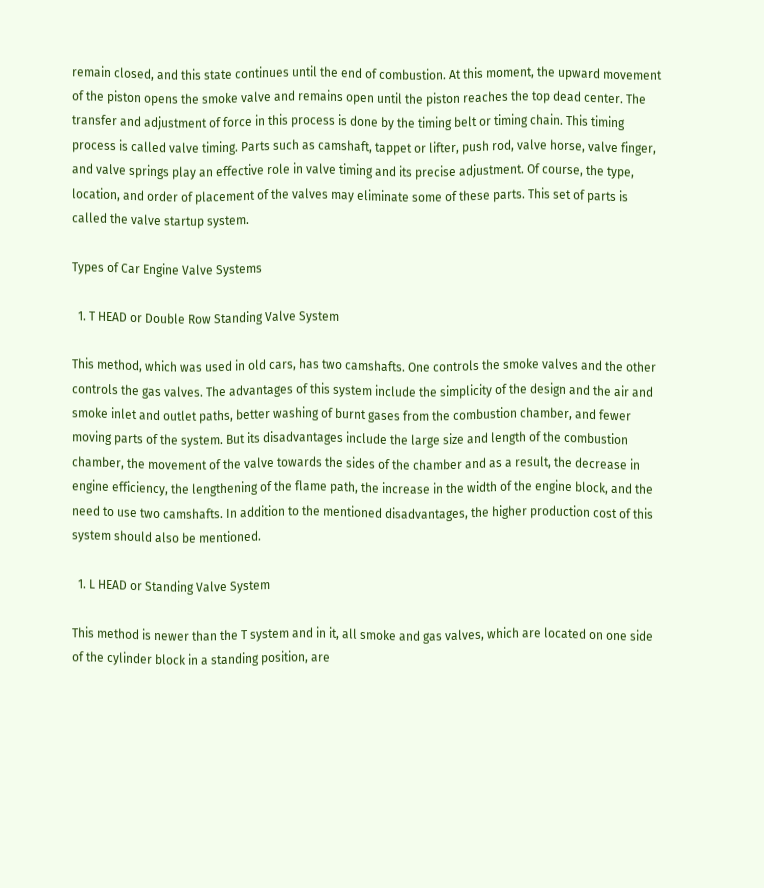remain closed, and this state continues until the end of combustion. At this moment, the upward movement of the piston opens the smoke valve and remains open until the piston reaches the top dead center. The transfer and adjustment of force in this process is done by the timing belt or timing chain. This timing process is called valve timing. Parts such as camshaft, tappet or lifter, push rod, valve horse, valve finger, and valve springs play an effective role in valve timing and its precise adjustment. Of course, the type, location, and order of placement of the valves may eliminate some of these parts. This set of parts is called the valve startup system.

Types of Car Engine Valve Systems

  1. T HEAD or Double Row Standing Valve System

This method, which was used in old cars, has two camshafts. One controls the smoke valves and the other controls the gas valves. The advantages of this system include the simplicity of the design and the air and smoke inlet and outlet paths, better washing of burnt gases from the combustion chamber, and fewer moving parts of the system. But its disadvantages include the large size and length of the combustion chamber, the movement of the valve towards the sides of the chamber and as a result, the decrease in engine efficiency, the lengthening of the flame path, the increase in the width of the engine block, and the need to use two camshafts. In addition to the mentioned disadvantages, the higher production cost of this system should also be mentioned.

  1. L HEAD or Standing Valve System

This method is newer than the T system and in it, all smoke and gas valves, which are located on one side of the cylinder block in a standing position, are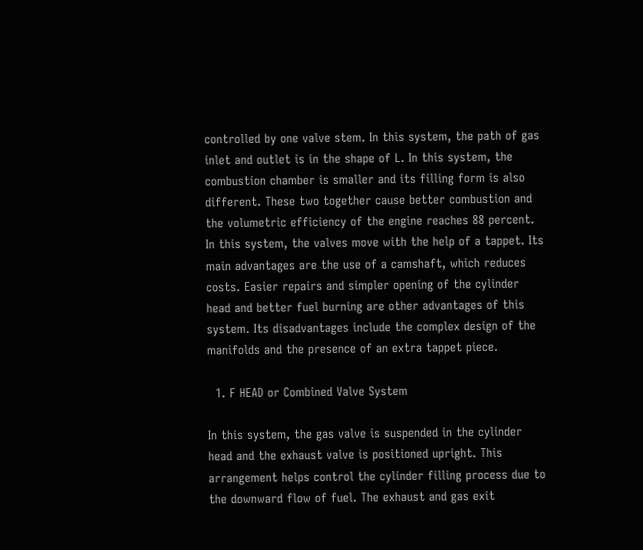controlled by one valve stem. In this system, the path of gas inlet and outlet is in the shape of L. In this system, the combustion chamber is smaller and its filling form is also different. These two together cause better combustion and the volumetric efficiency of the engine reaches 88 percent. In this system, the valves move with the help of a tappet. Its main advantages are the use of a camshaft, which reduces costs. Easier repairs and simpler opening of the cylinder head and better fuel burning are other advantages of this system. Its disadvantages include the complex design of the manifolds and the presence of an extra tappet piece.

  1. F HEAD or Combined Valve System

In this system, the gas valve is suspended in the cylinder head and the exhaust valve is positioned upright. This arrangement helps control the cylinder filling process due to the downward flow of fuel. The exhaust and gas exit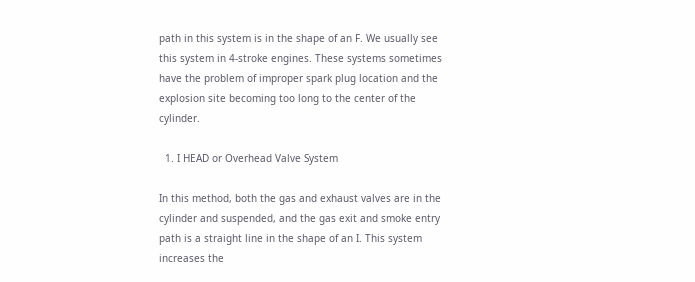path in this system is in the shape of an F. We usually see this system in 4-stroke engines. These systems sometimes have the problem of improper spark plug location and the explosion site becoming too long to the center of the cylinder.

  1. I HEAD or Overhead Valve System

In this method, both the gas and exhaust valves are in the cylinder and suspended, and the gas exit and smoke entry path is a straight line in the shape of an I. This system increases the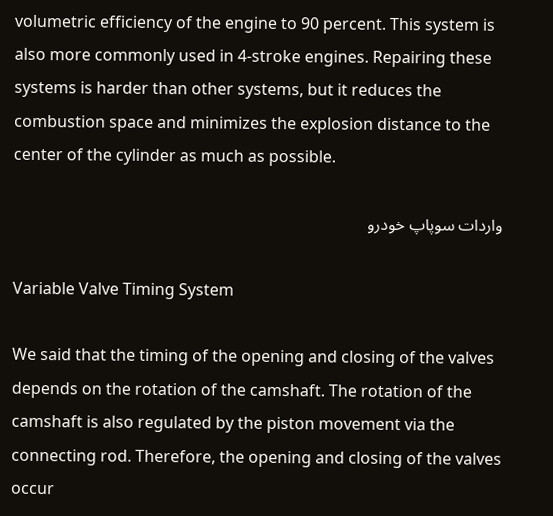volumetric efficiency of the engine to 90 percent. This system is also more commonly used in 4-stroke engines. Repairing these systems is harder than other systems, but it reduces the combustion space and minimizes the explosion distance to the center of the cylinder as much as possible.

واردات سوپاپ خودرو

Variable Valve Timing System

We said that the timing of the opening and closing of the valves depends on the rotation of the camshaft. The rotation of the camshaft is also regulated by the piston movement via the connecting rod. Therefore, the opening and closing of the valves occur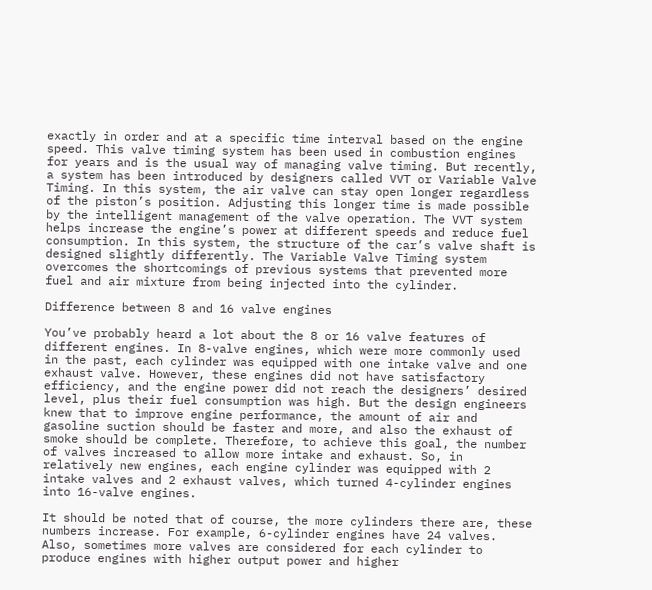exactly in order and at a specific time interval based on the engine speed. This valve timing system has been used in combustion engines for years and is the usual way of managing valve timing. But recently, a system has been introduced by designers called VVT or Variable Valve Timing. In this system, the air valve can stay open longer regardless of the piston’s position. Adjusting this longer time is made possible by the intelligent management of the valve operation. The VVT system helps increase the engine’s power at different speeds and reduce fuel consumption. In this system, the structure of the car’s valve shaft is designed slightly differently. The Variable Valve Timing system overcomes the shortcomings of previous systems that prevented more fuel and air mixture from being injected into the cylinder.

Difference between 8 and 16 valve engines

You’ve probably heard a lot about the 8 or 16 valve features of different engines. In 8-valve engines, which were more commonly used in the past, each cylinder was equipped with one intake valve and one exhaust valve. However, these engines did not have satisfactory efficiency, and the engine power did not reach the designers’ desired level, plus their fuel consumption was high. But the design engineers knew that to improve engine performance, the amount of air and gasoline suction should be faster and more, and also the exhaust of smoke should be complete. Therefore, to achieve this goal, the number of valves increased to allow more intake and exhaust. So, in relatively new engines, each engine cylinder was equipped with 2 intake valves and 2 exhaust valves, which turned 4-cylinder engines into 16-valve engines.

It should be noted that of course, the more cylinders there are, these numbers increase. For example, 6-cylinder engines have 24 valves. Also, sometimes more valves are considered for each cylinder to produce engines with higher output power and higher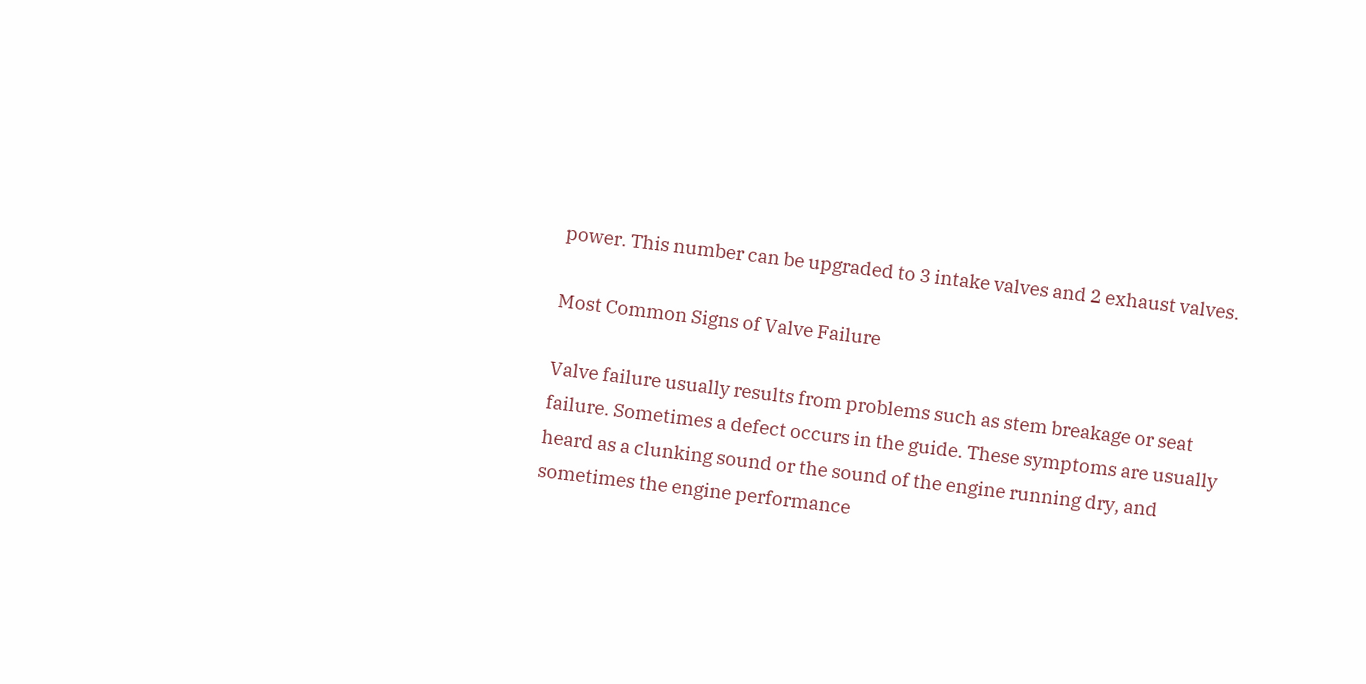power. This number can be upgraded to 3 intake valves and 2 exhaust valves.

Most Common Signs of Valve Failure

Valve failure usually results from problems such as stem breakage or seat failure. Sometimes a defect occurs in the guide. These symptoms are usually heard as a clunking sound or the sound of the engine running dry, and sometimes the engine performance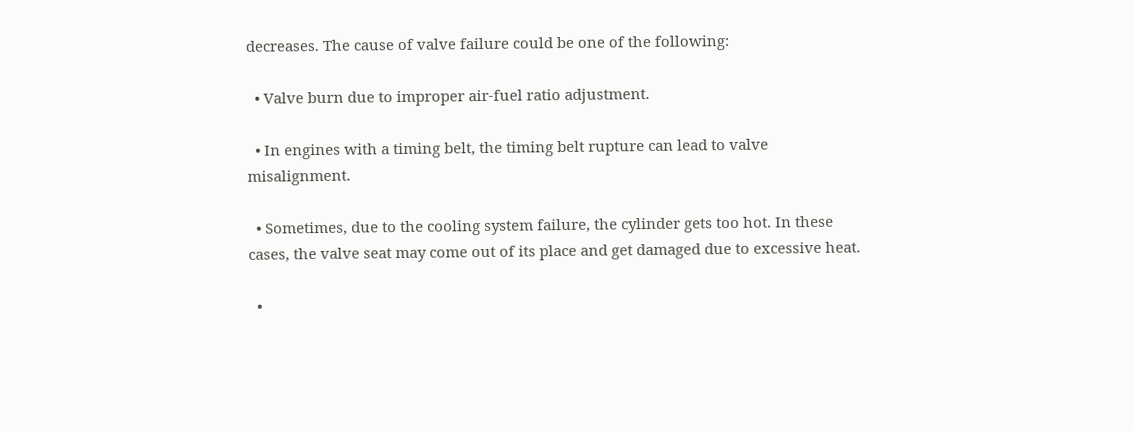decreases. The cause of valve failure could be one of the following:

  • Valve burn due to improper air-fuel ratio adjustment.

  • In engines with a timing belt, the timing belt rupture can lead to valve misalignment.

  • Sometimes, due to the cooling system failure, the cylinder gets too hot. In these cases, the valve seat may come out of its place and get damaged due to excessive heat.

  •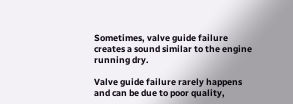Sometimes, valve guide failure creates a sound similar to the engine running dry.

Valve guide failure rarely happens and can be due to poor quality,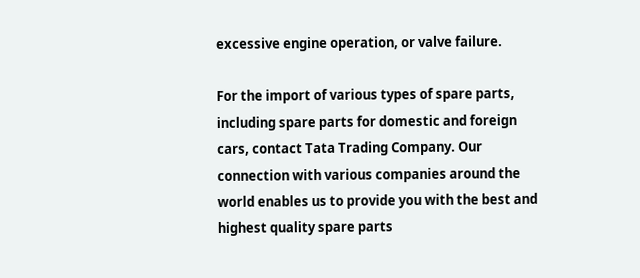excessive engine operation, or valve failure.

For the import of various types of spare parts, including spare parts for domestic and foreign cars, contact Tata Trading Company. Our connection with various companies around the world enables us to provide you with the best and highest quality spare parts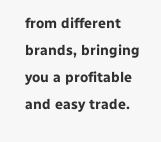from different brands, bringing you a profitable and easy trade.